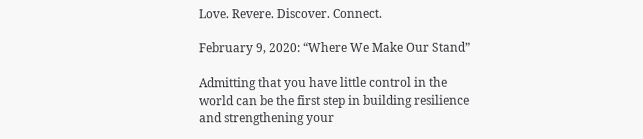Love. Revere. Discover. Connect.

February 9, 2020: “Where We Make Our Stand”

Admitting that you have little control in the world can be the first step in building resilience and strengthening your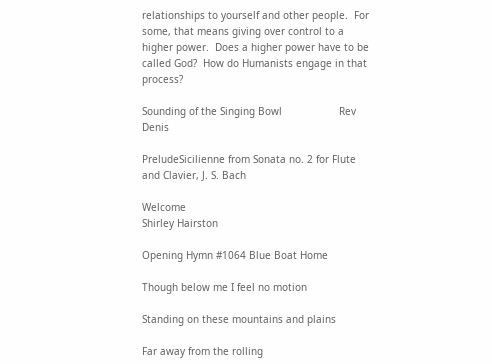relationships to yourself and other people.  For some, that means giving over control to a higher power.  Does a higher power have to be called God?  How do Humanists engage in that process?

Sounding of the Singing Bowl                   Rev Denis

PreludeSicilienne from Sonata no. 2 for Flute and Clavier, J. S. Bach

Welcome                                                            Shirley Hairston

Opening Hymn #1064 Blue Boat Home

Though below me I feel no motion

Standing on these mountains and plains

Far away from the rolling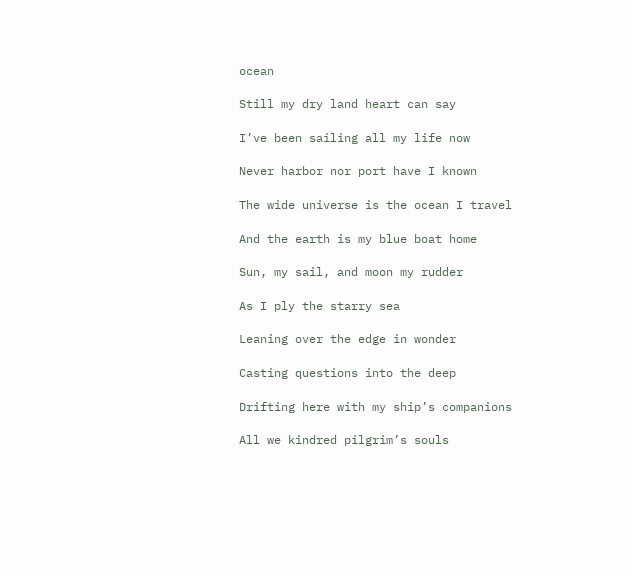ocean

Still my dry land heart can say

I’ve been sailing all my life now

Never harbor nor port have I known

The wide universe is the ocean I travel

And the earth is my blue boat home

Sun, my sail, and moon my rudder

As I ply the starry sea

Leaning over the edge in wonder

Casting questions into the deep

Drifting here with my ship’s companions

All we kindred pilgrim’s souls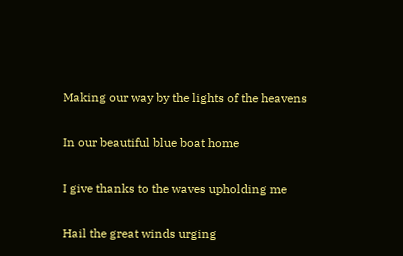Making our way by the lights of the heavens

In our beautiful blue boat home

I give thanks to the waves upholding me

Hail the great winds urging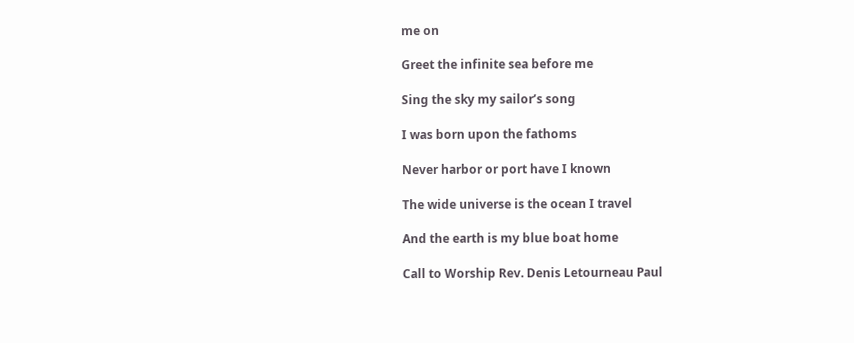me on

Greet the infinite sea before me

Sing the sky my sailor’s song

I was born upon the fathoms

Never harbor or port have I known

The wide universe is the ocean I travel

And the earth is my blue boat home

Call to Worship Rev. Denis Letourneau Paul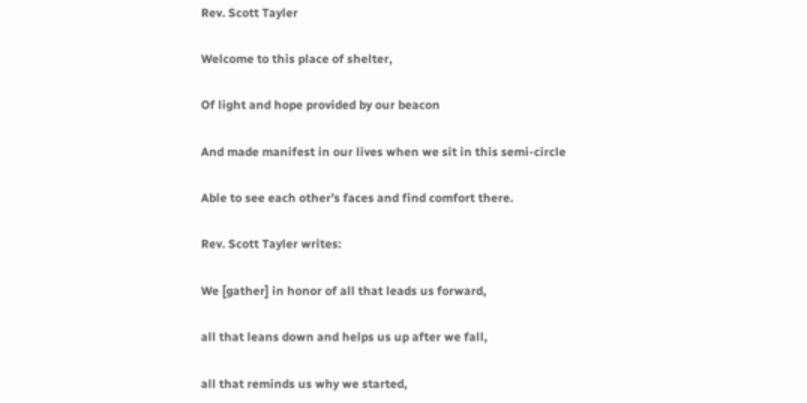Rev. Scott Tayler

Welcome to this place of shelter,

Of light and hope provided by our beacon

And made manifest in our lives when we sit in this semi-circle

Able to see each other’s faces and find comfort there.

Rev. Scott Tayler writes:

We [gather] in honor of all that leads us forward,

all that leans down and helps us up after we fall,

all that reminds us why we started,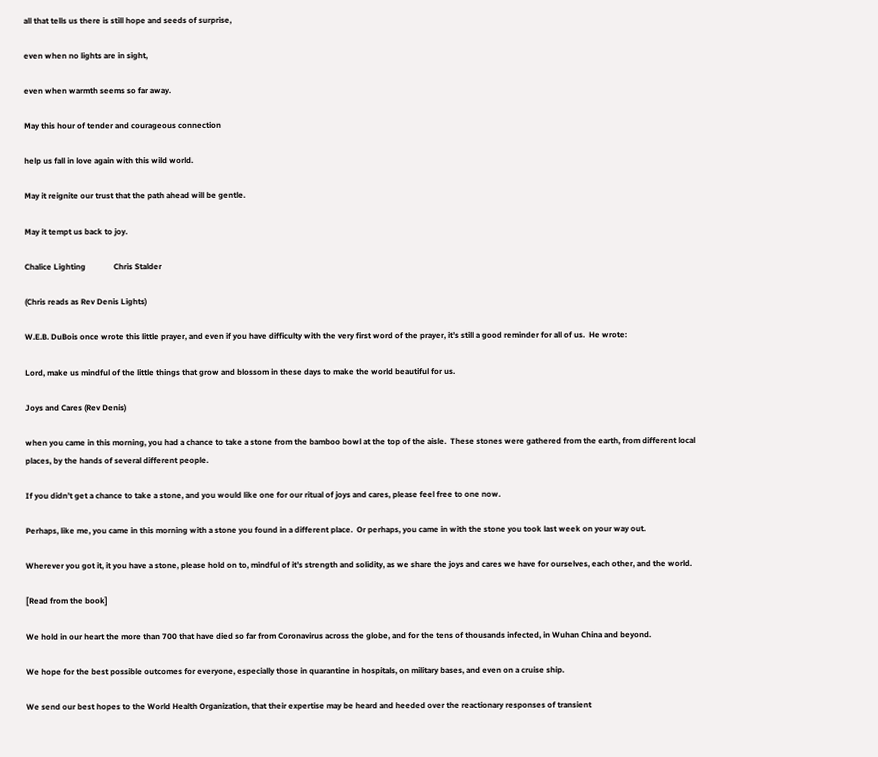all that tells us there is still hope and seeds of surprise,

even when no lights are in sight,

even when warmth seems so far away.

May this hour of tender and courageous connection

help us fall in love again with this wild world.

May it reignite our trust that the path ahead will be gentle.

May it tempt us back to joy.

Chalice Lighting              Chris Stalder

(Chris reads as Rev Denis Lights)

W.E.B. DuBois once wrote this little prayer, and even if you have difficulty with the very first word of the prayer, it’s still a good reminder for all of us.  He wrote:

Lord, make us mindful of the little things that grow and blossom in these days to make the world beautiful for us.

Joys and Cares (Rev Denis)

when you came in this morning, you had a chance to take a stone from the bamboo bowl at the top of the aisle.  These stones were gathered from the earth, from different local places, by the hands of several different people.

If you didn’t get a chance to take a stone, and you would like one for our ritual of joys and cares, please feel free to one now.

Perhaps, like me, you came in this morning with a stone you found in a different place.  Or perhaps, you came in with the stone you took last week on your way out.

Wherever you got it, it you have a stone, please hold on to, mindful of it’s strength and solidity, as we share the joys and cares we have for ourselves, each other, and the world.

[Read from the book]

We hold in our heart the more than 700 that have died so far from Coronavirus across the globe, and for the tens of thousands infected, in Wuhan China and beyond.

We hope for the best possible outcomes for everyone, especially those in quarantine in hospitals, on military bases, and even on a cruise ship.

We send our best hopes to the World Health Organization, that their expertise may be heard and heeded over the reactionary responses of transient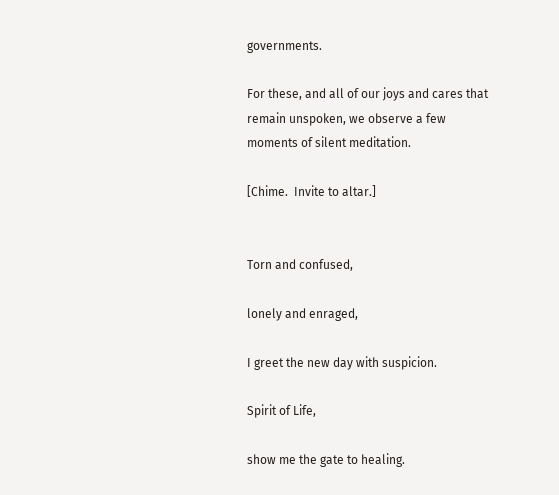governments.

For these, and all of our joys and cares that remain unspoken, we observe a few moments of silent meditation.

[Chime.  Invite to altar.]


Torn and confused,

lonely and enraged,

I greet the new day with suspicion.

Spirit of Life,

show me the gate to healing.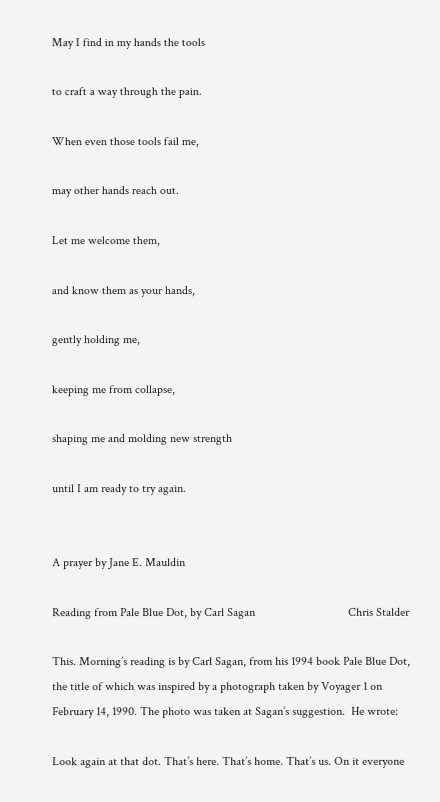May I find in my hands the tools

to craft a way through the pain.

When even those tools fail me,

may other hands reach out.

Let me welcome them,

and know them as your hands,

gently holding me,

keeping me from collapse,

shaping me and molding new strength

until I am ready to try again.


A prayer by Jane E. Mauldin

Reading from Pale Blue Dot, by Carl Sagan                               Chris Stalder

This. Morning’s reading is by Carl Sagan, from his 1994 book Pale Blue Dot, the title of which was inspired by a photograph taken by Voyager 1 on February 14, 1990. The photo was taken at Sagan’s suggestion.  He wrote:

Look again at that dot. That’s here. That’s home. That’s us. On it everyone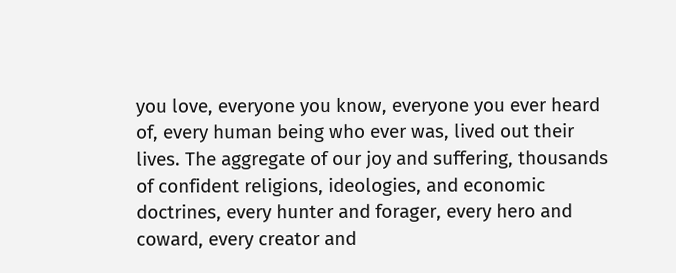you love, everyone you know, everyone you ever heard of, every human being who ever was, lived out their lives. The aggregate of our joy and suffering, thousands of confident religions, ideologies, and economic doctrines, every hunter and forager, every hero and coward, every creator and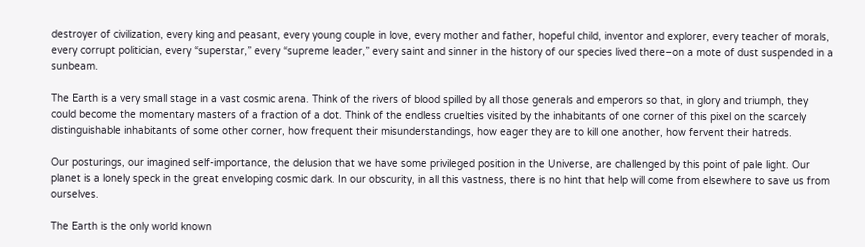destroyer of civilization, every king and peasant, every young couple in love, every mother and father, hopeful child, inventor and explorer, every teacher of morals, every corrupt politician, every “superstar,” every “supreme leader,” every saint and sinner in the history of our species lived there–on a mote of dust suspended in a sunbeam.

The Earth is a very small stage in a vast cosmic arena. Think of the rivers of blood spilled by all those generals and emperors so that, in glory and triumph, they could become the momentary masters of a fraction of a dot. Think of the endless cruelties visited by the inhabitants of one corner of this pixel on the scarcely distinguishable inhabitants of some other corner, how frequent their misunderstandings, how eager they are to kill one another, how fervent their hatreds.

Our posturings, our imagined self-importance, the delusion that we have some privileged position in the Universe, are challenged by this point of pale light. Our planet is a lonely speck in the great enveloping cosmic dark. In our obscurity, in all this vastness, there is no hint that help will come from elsewhere to save us from ourselves.

The Earth is the only world known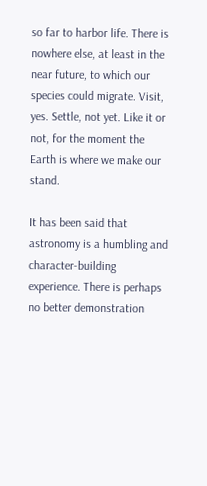so far to harbor life. There is nowhere else, at least in the near future, to which our species could migrate. Visit, yes. Settle, not yet. Like it or not, for the moment the Earth is where we make our stand.

It has been said that astronomy is a humbling and character-building experience. There is perhaps no better demonstration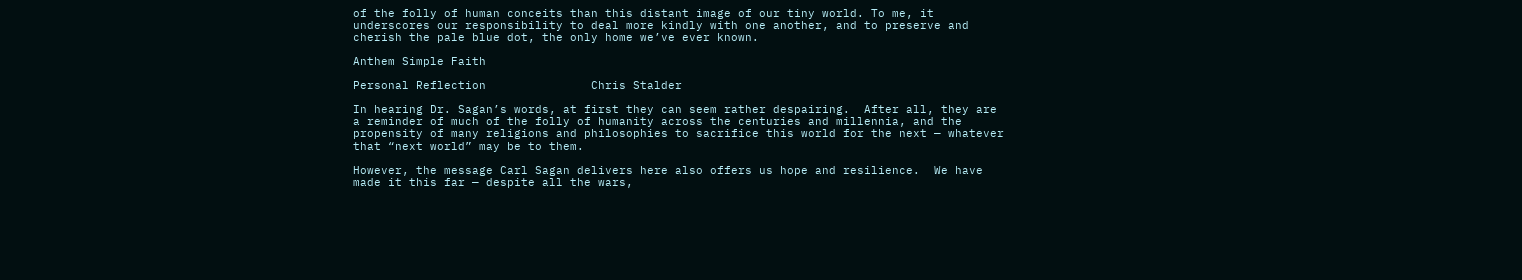of the folly of human conceits than this distant image of our tiny world. To me, it underscores our responsibility to deal more kindly with one another, and to preserve and cherish the pale blue dot, the only home we’ve ever known.

Anthem Simple Faith

Personal Reflection               Chris Stalder

In hearing Dr. Sagan’s words, at first they can seem rather despairing.  After all, they are a reminder of much of the folly of humanity across the centuries and millennia, and the propensity of many religions and philosophies to sacrifice this world for the next — whatever that “next world” may be to them.

However, the message Carl Sagan delivers here also offers us hope and resilience.  We have made it this far — despite all the wars,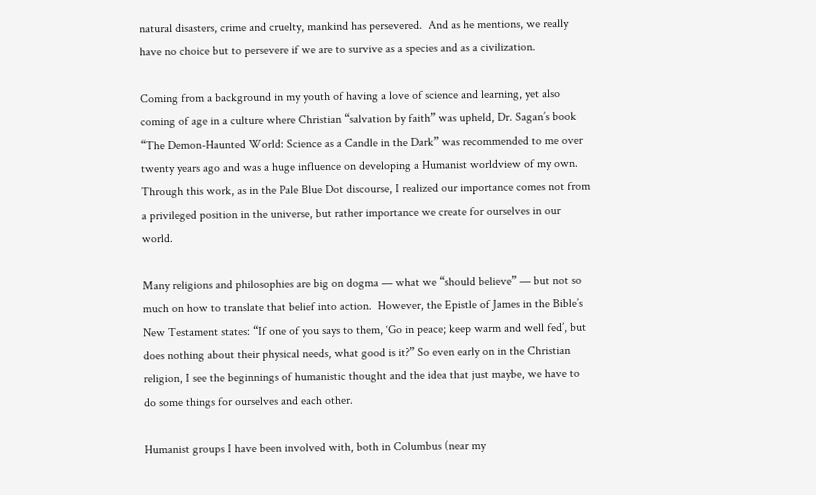natural disasters, crime and cruelty, mankind has persevered.  And as he mentions, we really have no choice but to persevere if we are to survive as a species and as a civilization.

Coming from a background in my youth of having a love of science and learning, yet also coming of age in a culture where Christian “salvation by faith” was upheld, Dr. Sagan’s book “The Demon-Haunted World: Science as a Candle in the Dark” was recommended to me over twenty years ago and was a huge influence on developing a Humanist worldview of my own.  Through this work, as in the Pale Blue Dot discourse, I realized our importance comes not from a privileged position in the universe, but rather importance we create for ourselves in our world.

Many religions and philosophies are big on dogma — what we “should believe” — but not so much on how to translate that belief into action.  However, the Epistle of James in the Bible’s New Testament states: “If one of you says to them, ‘Go in peace; keep warm and well fed’, but does nothing about their physical needs, what good is it?” So even early on in the Christian religion, I see the beginnings of humanistic thought and the idea that just maybe, we have to do some things for ourselves and each other.

Humanist groups I have been involved with, both in Columbus (near my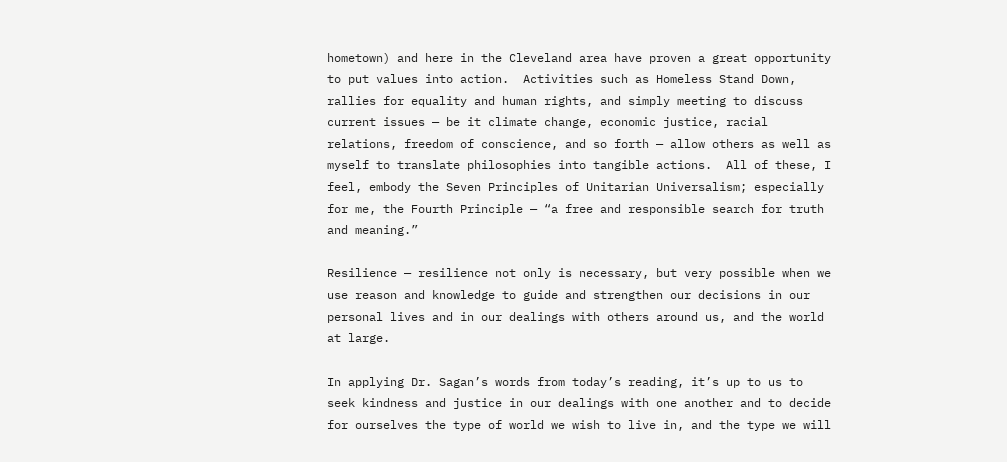hometown) and here in the Cleveland area have proven a great opportunity to put values into action.  Activities such as Homeless Stand Down, rallies for equality and human rights, and simply meeting to discuss current issues — be it climate change, economic justice, racial relations, freedom of conscience, and so forth — allow others as well as myself to translate philosophies into tangible actions.  All of these, I feel, embody the Seven Principles of Unitarian Universalism; especially for me, the Fourth Principle — “a free and responsible search for truth and meaning.”

Resilience — resilience not only is necessary, but very possible when we use reason and knowledge to guide and strengthen our decisions in our personal lives and in our dealings with others around us, and the world at large.

In applying Dr. Sagan’s words from today’s reading, it’s up to us to seek kindness and justice in our dealings with one another and to decide for ourselves the type of world we wish to live in, and the type we will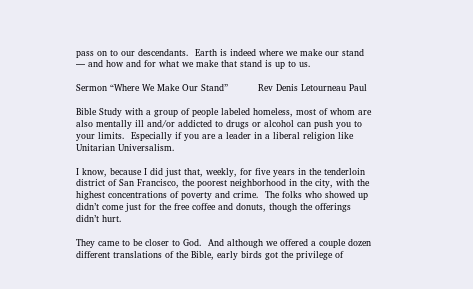pass on to our descendants.  Earth is indeed where we make our stand — and how and for what we make that stand is up to us.

Sermon “Where We Make Our Stand”          Rev Denis Letourneau Paul

Bible Study with a group of people labeled homeless, most of whom are also mentally ill and/or addicted to drugs or alcohol can push you to your limits.  Especially if you are a leader in a liberal religion like Unitarian Universalism.

I know, because I did just that, weekly, for five years in the tenderloin district of San Francisco, the poorest neighborhood in the city, with the highest concentrations of poverty and crime.  The folks who showed up didn’t come just for the free coffee and donuts, though the offerings didn’t hurt.

They came to be closer to God.  And although we offered a couple dozen different translations of the Bible, early birds got the privilege of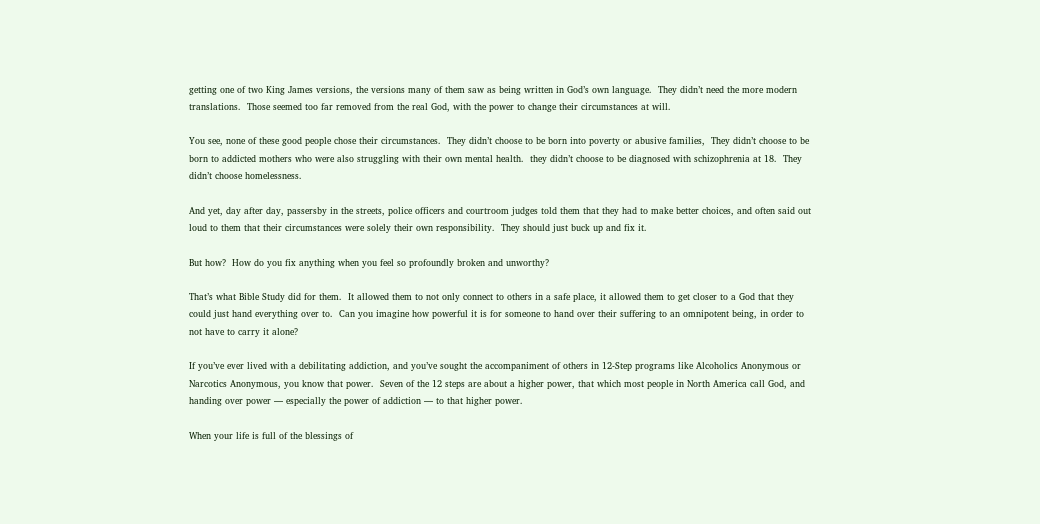getting one of two King James versions, the versions many of them saw as being written in God’s own language.  They didn’t need the more modern translations.  Those seemed too far removed from the real God, with the power to change their circumstances at will.

You see, none of these good people chose their circumstances.  They didn’t choose to be born into poverty or abusive families,  They didn’t choose to be born to addicted mothers who were also struggling with their own mental health.  they didn’t choose to be diagnosed with schizophrenia at 18.  They didn’t choose homelessness.

And yet, day after day, passersby in the streets, police officers and courtroom judges told them that they had to make better choices, and often said out loud to them that their circumstances were solely their own responsibility.  They should just buck up and fix it.

But how?  How do you fix anything when you feel so profoundly broken and unworthy?

That’s what Bible Study did for them.  It allowed them to not only connect to others in a safe place, it allowed them to get closer to a God that they could just hand everything over to.  Can you imagine how powerful it is for someone to hand over their suffering to an omnipotent being, in order to not have to carry it alone?

If you’ve ever lived with a debilitating addiction, and you’ve sought the accompaniment of others in 12-Step programs like Alcoholics Anonymous or Narcotics Anonymous, you know that power.  Seven of the 12 steps are about a higher power, that which most people in North America call God, and handing over power — especially the power of addiction — to that higher power.

When your life is full of the blessings of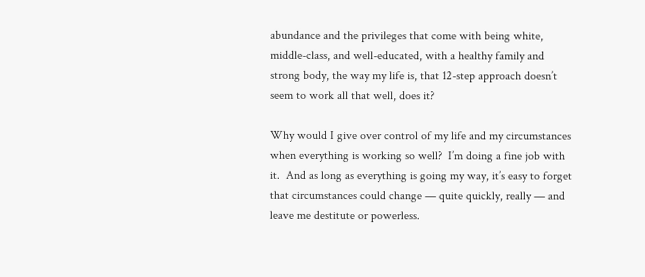abundance and the privileges that come with being white, middle-class, and well-educated, with a healthy family and strong body, the way my life is, that 12-step approach doesn’t seem to work all that well, does it?

Why would I give over control of my life and my circumstances when everything is working so well?  I’m doing a fine job with it.  And as long as everything is going my way, it’s easy to forget that circumstances could change — quite quickly, really — and leave me destitute or powerless.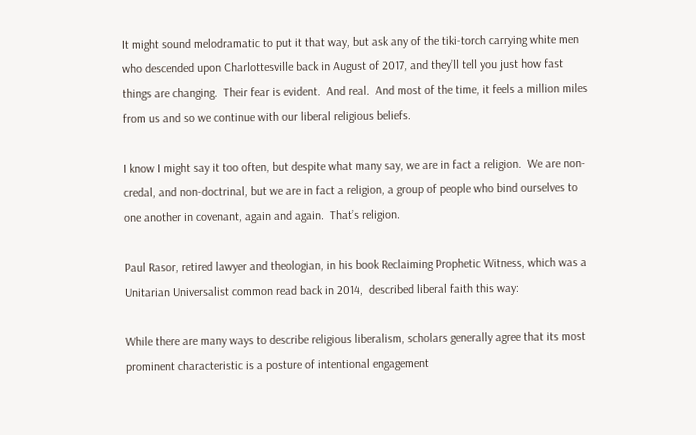It might sound melodramatic to put it that way, but ask any of the tiki-torch carrying white men who descended upon Charlottesville back in August of 2017, and they’ll tell you just how fast things are changing.  Their fear is evident.  And real.  And most of the time, it feels a million miles from us and so we continue with our liberal religious beliefs.

I know I might say it too often, but despite what many say, we are in fact a religion.  We are non-credal, and non-doctrinal, but we are in fact a religion, a group of people who bind ourselves to one another in covenant, again and again.  That’s religion.

Paul Rasor, retired lawyer and theologian, in his book Reclaiming Prophetic Witness, which was a Unitarian Universalist common read back in 2014,  described liberal faith this way:

While there are many ways to describe religious liberalism, scholars generally agree that its most prominent characteristic is a posture of intentional engagement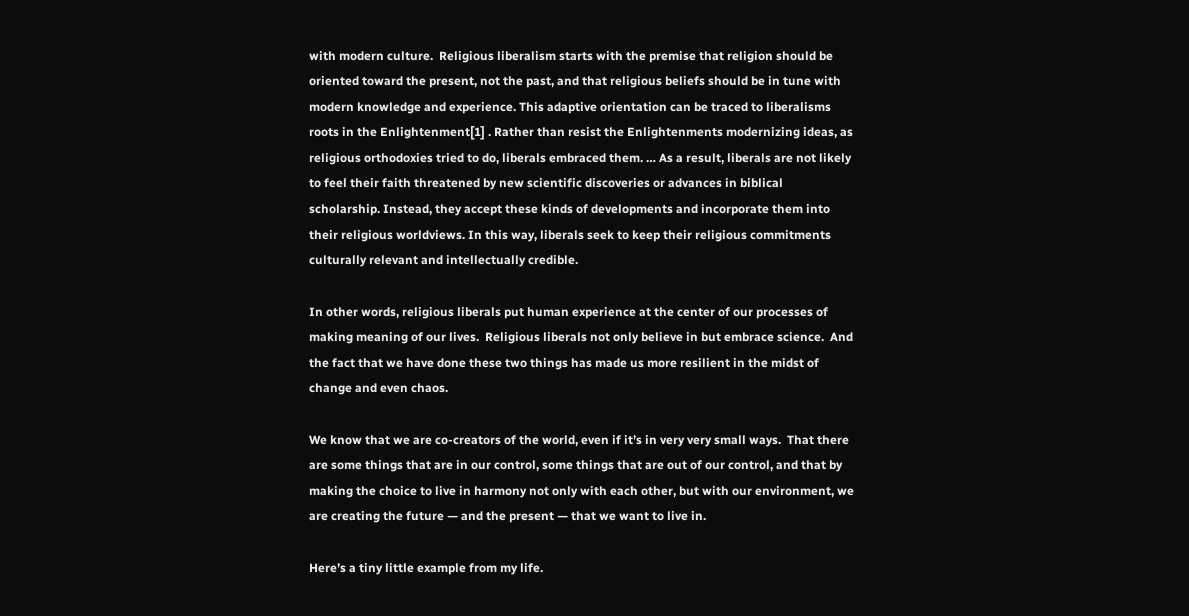with modern culture.  Religious liberalism starts with the premise that religion should be oriented toward the present, not the past, and that religious beliefs should be in tune with modern knowledge and experience. This adaptive orientation can be traced to liberalisms roots in the Enlightenment[1] . Rather than resist the Enlightenments modernizing ideas, as religious orthodoxies tried to do, liberals embraced them. … As a result, liberals are not likely to feel their faith threatened by new scientific discoveries or advances in biblical scholarship. Instead, they accept these kinds of developments and incorporate them into their religious worldviews. In this way, liberals seek to keep their religious commitments culturally relevant and intellectually credible.

In other words, religious liberals put human experience at the center of our processes of making meaning of our lives.  Religious liberals not only believe in but embrace science.  And the fact that we have done these two things has made us more resilient in the midst of change and even chaos.

We know that we are co-creators of the world, even if it’s in very very small ways.  That there are some things that are in our control, some things that are out of our control, and that by making the choice to live in harmony not only with each other, but with our environment, we are creating the future — and the present — that we want to live in.

Here’s a tiny little example from my life.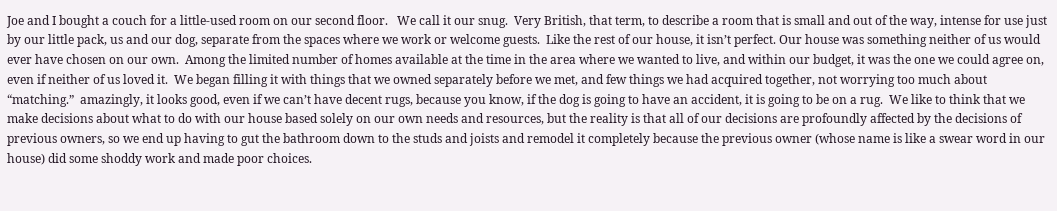Joe and I bought a couch for a little-used room on our second floor.   We call it our snug.  Very British, that term, to describe a room that is small and out of the way, intense for use just by our little pack, us and our dog, separate from the spaces where we work or welcome guests.  Like the rest of our house, it isn’t perfect. Our house was something neither of us would ever have chosen on our own.  Among the limited number of homes available at the time in the area where we wanted to live, and within our budget, it was the one we could agree on, even if neither of us loved it.  We began filling it with things that we owned separately before we met, and few things we had acquired together, not worrying too much about “matching.”  amazingly, it looks good, even if we can’t have decent rugs, because you know, if the dog is going to have an accident, it is going to be on a rug.  We like to think that we make decisions about what to do with our house based solely on our own needs and resources, but the reality is that all of our decisions are profoundly affected by the decisions of previous owners, so we end up having to gut the bathroom down to the studs and joists and remodel it completely because the previous owner (whose name is like a swear word in our house) did some shoddy work and made poor choices.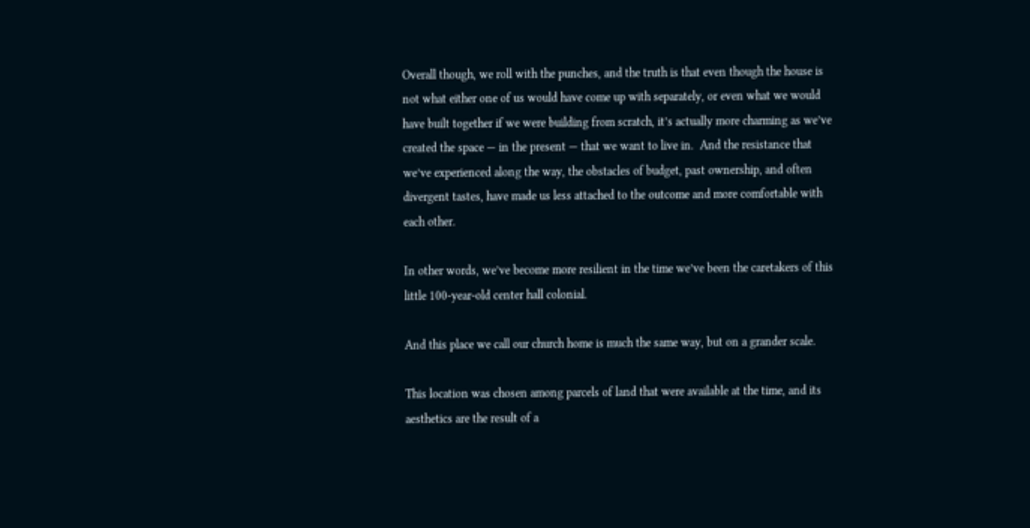Overall though, we roll with the punches, and the truth is that even though the house is not what either one of us would have come up with separately, or even what we would have built together if we were building from scratch, it’s actually more charming as we’ve created the space — in the present — that we want to live in.  And the resistance that we’ve experienced along the way, the obstacles of budget, past ownership, and often divergent tastes, have made us less attached to the outcome and more comfortable with each other.

In other words, we’ve become more resilient in the time we’ve been the caretakers of this little 100-year-old center hall colonial.

And this place we call our church home is much the same way, but on a grander scale.

This location was chosen among parcels of land that were available at the time, and its aesthetics are the result of a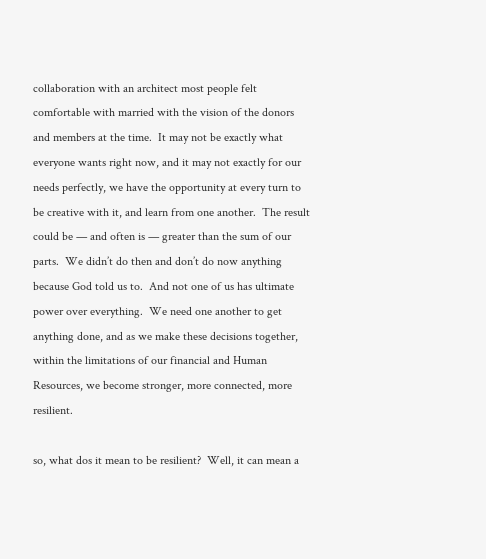collaboration with an architect most people felt comfortable with married with the vision of the donors and members at the time.  It may not be exactly what everyone wants right now, and it may not exactly for our needs perfectly, we have the opportunity at every turn to be creative with it, and learn from one another.  The result could be — and often is — greater than the sum of our parts.  We didn’t do then and don’t do now anything because God told us to.  And not one of us has ultimate power over everything.  We need one another to get anything done, and as we make these decisions together, within the limitations of our financial and Human Resources, we become stronger, more connected, more resilient.

so, what dos it mean to be resilient?  Well, it can mean a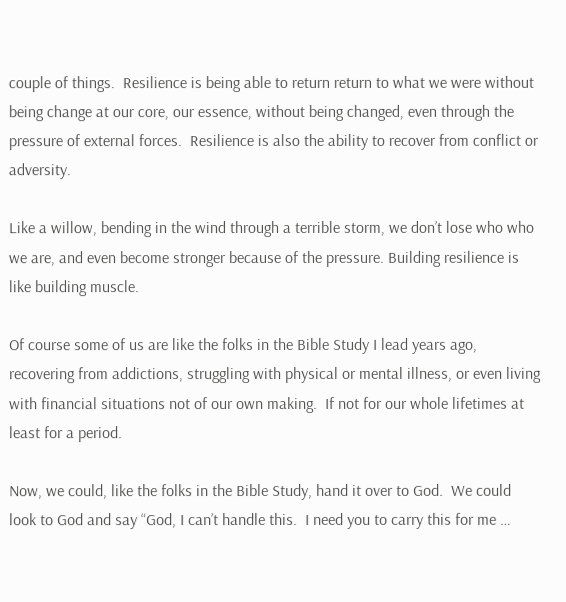couple of things.  Resilience is being able to return return to what we were without being change at our core, our essence, without being changed, even through the pressure of external forces.  Resilience is also the ability to recover from conflict or adversity.

Like a willow, bending in the wind through a terrible storm, we don’t lose who who we are, and even become stronger because of the pressure. Building resilience is like building muscle.

Of course some of us are like the folks in the Bible Study I lead years ago, recovering from addictions, struggling with physical or mental illness, or even living with financial situations not of our own making.  If not for our whole lifetimes at least for a period.

Now, we could, like the folks in the Bible Study, hand it over to God.  We could look to God and say “God, I can’t handle this.  I need you to carry this for me …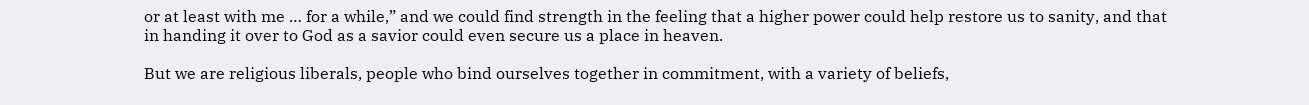or at least with me … for a while,” and we could find strength in the feeling that a higher power could help restore us to sanity, and that in handing it over to God as a savior could even secure us a place in heaven.

But we are religious liberals, people who bind ourselves together in commitment, with a variety of beliefs,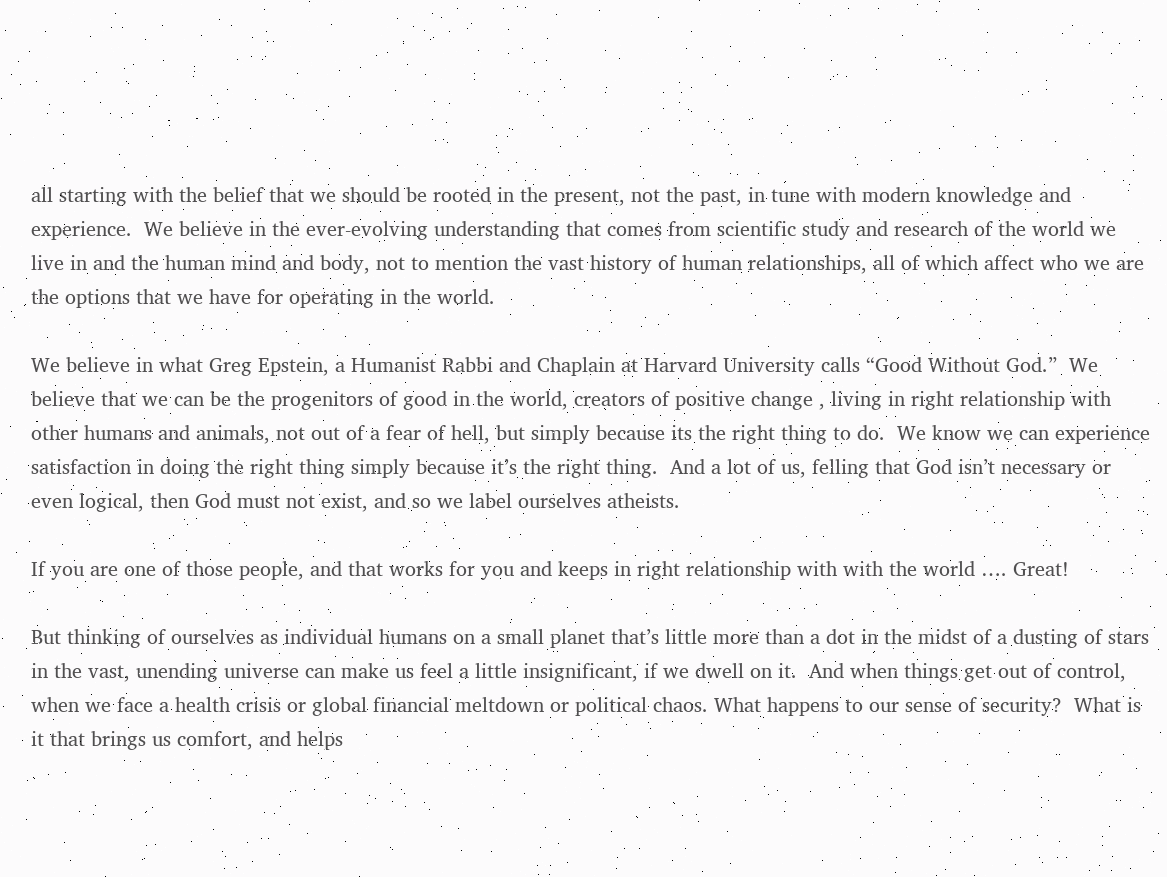all starting with the belief that we should be rooted in the present, not the past, in tune with modern knowledge and experience.  We believe in the ever-evolving understanding that comes from scientific study and research of the world we live in and the human mind and body, not to mention the vast history of human relationships, all of which affect who we are the options that we have for operating in the world.

We believe in what Greg Epstein, a Humanist Rabbi and Chaplain at Harvard University calls “Good Without God.”  We believe that we can be the progenitors of good in the world, creators of positive change , living in right relationship with other humans and animals, not out of a fear of hell, but simply because its the right thing to do.  We know we can experience satisfaction in doing the right thing simply because it’s the right thing.  And a lot of us, felling that God isn’t necessary or even logical, then God must not exist, and so we label ourselves atheists.

If you are one of those people, and that works for you and keeps in right relationship with with the world …. Great!

But thinking of ourselves as individual humans on a small planet that’s little more than a dot in the midst of a dusting of stars in the vast, unending universe can make us feel a little insignificant, if we dwell on it.  And when things get out of control, when we face a health crisis or global financial meltdown or political chaos. What happens to our sense of security?  What is it that brings us comfort, and helps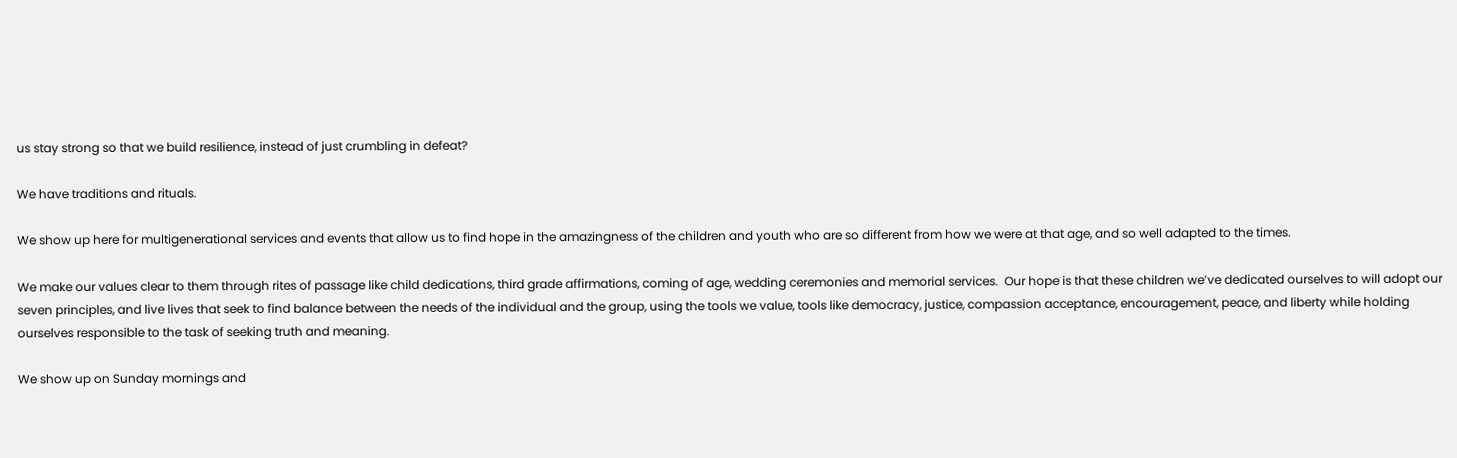us stay strong so that we build resilience, instead of just crumbling in defeat?

We have traditions and rituals.

We show up here for multigenerational services and events that allow us to find hope in the amazingness of the children and youth who are so different from how we were at that age, and so well adapted to the times.

We make our values clear to them through rites of passage like child dedications, third grade affirmations, coming of age, wedding ceremonies and memorial services.  Our hope is that these children we’ve dedicated ourselves to will adopt our seven principles, and live lives that seek to find balance between the needs of the individual and the group, using the tools we value, tools like democracy, justice, compassion acceptance, encouragement, peace, and liberty while holding ourselves responsible to the task of seeking truth and meaning.

We show up on Sunday mornings and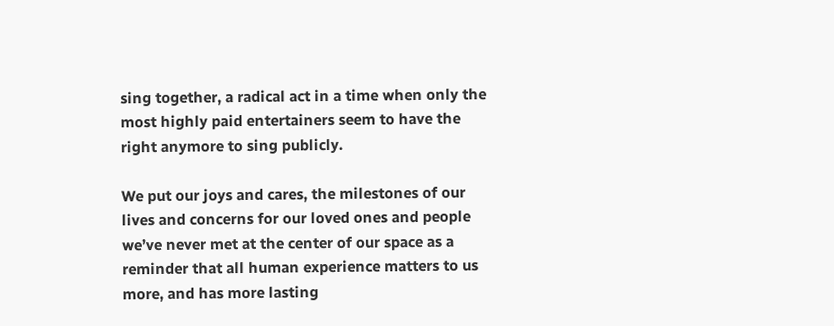sing together, a radical act in a time when only the most highly paid entertainers seem to have the right anymore to sing publicly.

We put our joys and cares, the milestones of our lives and concerns for our loved ones and people we’ve never met at the center of our space as a reminder that all human experience matters to us more, and has more lasting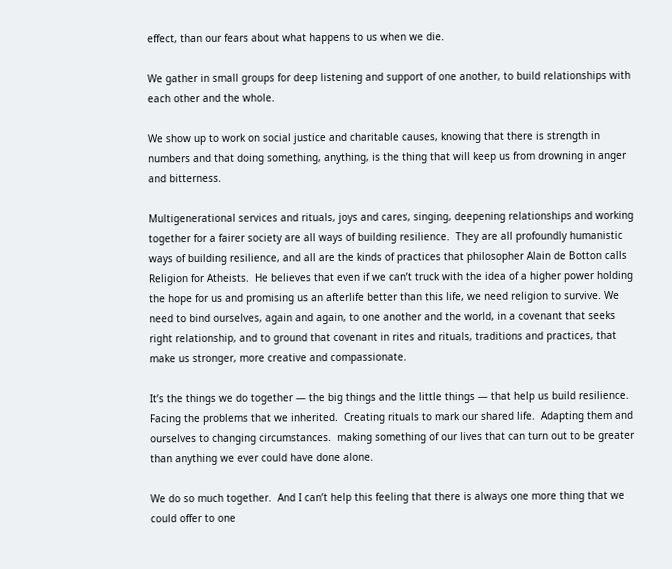effect, than our fears about what happens to us when we die.

We gather in small groups for deep listening and support of one another, to build relationships with each other and the whole.

We show up to work on social justice and charitable causes, knowing that there is strength in numbers and that doing something, anything, is the thing that will keep us from drowning in anger and bitterness.

Multigenerational services and rituals, joys and cares, singing, deepening relationships and working together for a fairer society are all ways of building resilience.  They are all profoundly humanistic ways of building resilience, and all are the kinds of practices that philosopher Alain de Botton calls Religion for Atheists.  He believes that even if we can’t truck with the idea of a higher power holding the hope for us and promising us an afterlife better than this life, we need religion to survive. We need to bind ourselves, again and again, to one another and the world, in a covenant that seeks right relationship, and to ground that covenant in rites and rituals, traditions and practices, that make us stronger, more creative and compassionate.

It’s the things we do together — the big things and the little things — that help us build resilience.  Facing the problems that we inherited.  Creating rituals to mark our shared life.  Adapting them and ourselves to changing circumstances.  making something of our lives that can turn out to be greater than anything we ever could have done alone.

We do so much together.  And I can’t help this feeling that there is always one more thing that we could offer to one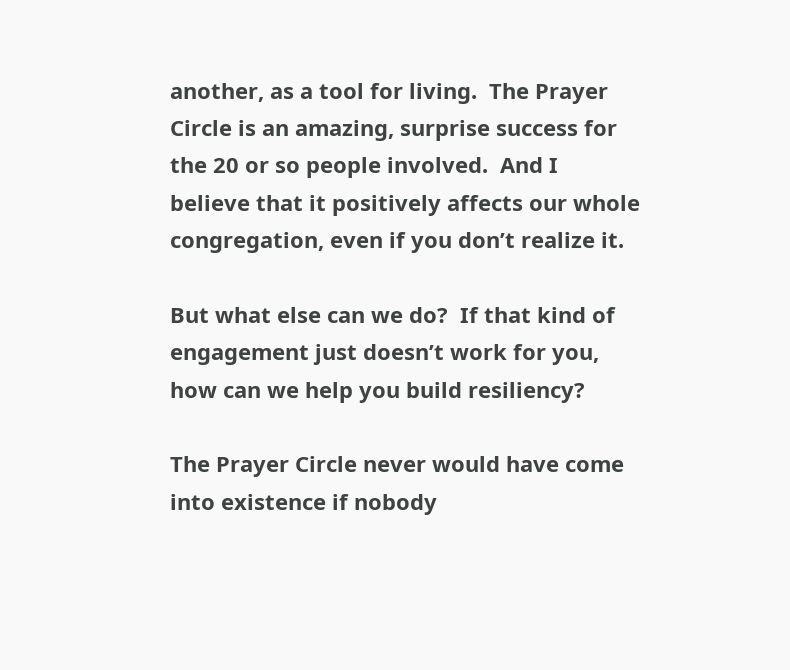another, as a tool for living.  The Prayer Circle is an amazing, surprise success for the 20 or so people involved.  And I believe that it positively affects our whole congregation, even if you don’t realize it.

But what else can we do?  If that kind of engagement just doesn’t work for you, how can we help you build resiliency?

The Prayer Circle never would have come into existence if nobody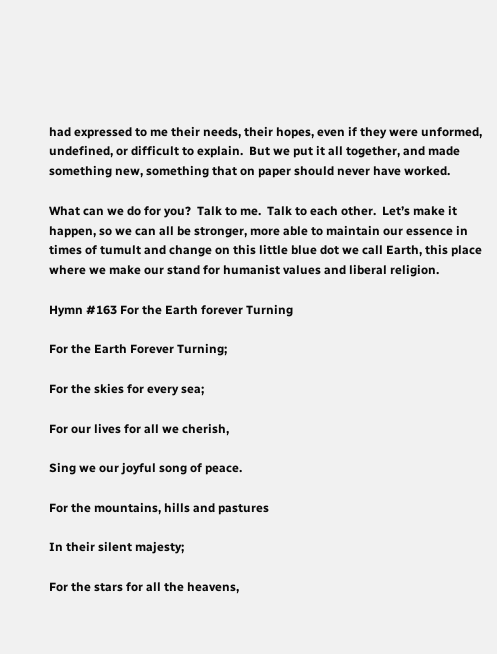had expressed to me their needs, their hopes, even if they were unformed, undefined, or difficult to explain.  But we put it all together, and made something new, something that on paper should never have worked.

What can we do for you?  Talk to me.  Talk to each other.  Let’s make it happen, so we can all be stronger, more able to maintain our essence in times of tumult and change on this little blue dot we call Earth, this place where we make our stand for humanist values and liberal religion.

Hymn #163 For the Earth forever Turning

For the Earth Forever Turning;

For the skies for every sea;

For our lives for all we cherish,

Sing we our joyful song of peace.

For the mountains, hills and pastures

In their silent majesty;

For the stars for all the heavens,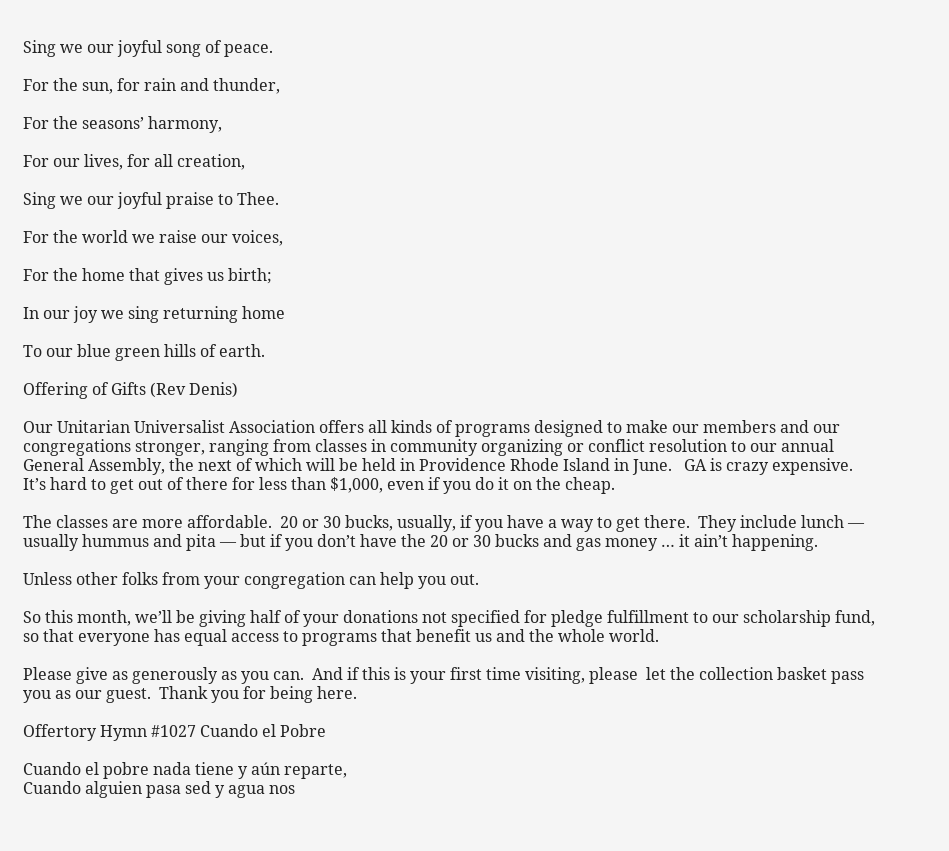Sing we our joyful song of peace.

For the sun, for rain and thunder,

For the seasons’ harmony,

For our lives, for all creation,

Sing we our joyful praise to Thee.

For the world we raise our voices,

For the home that gives us birth;

In our joy we sing returning home

To our blue green hills of earth.

Offering of Gifts (Rev Denis)

Our Unitarian Universalist Association offers all kinds of programs designed to make our members and our congregations stronger, ranging from classes in community organizing or conflict resolution to our annual General Assembly, the next of which will be held in Providence Rhode Island in June.   GA is crazy expensive.  It’s hard to get out of there for less than $1,000, even if you do it on the cheap.

The classes are more affordable.  20 or 30 bucks, usually, if you have a way to get there.  They include lunch — usually hummus and pita — but if you don’t have the 20 or 30 bucks and gas money … it ain’t happening.

Unless other folks from your congregation can help you out.

So this month, we’ll be giving half of your donations not specified for pledge fulfillment to our scholarship fund, so that everyone has equal access to programs that benefit us and the whole world.

Please give as generously as you can.  And if this is your first time visiting, please  let the collection basket pass you as our guest.  Thank you for being here.

Offertory Hymn #1027 Cuando el Pobre

Cuando el pobre nada tiene y aún reparte,
Cuando alguien pasa sed y agua nos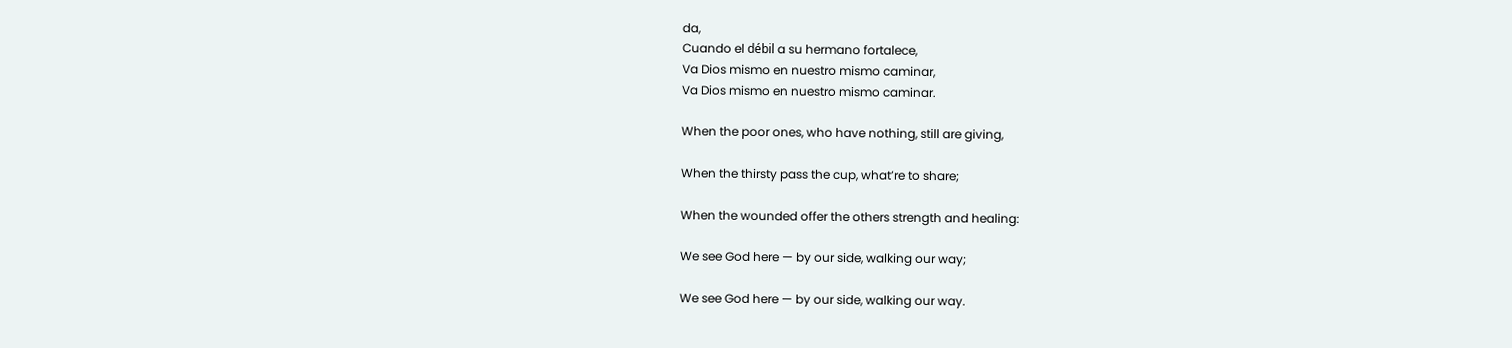da,
Cuando el débil a su hermano fortalece,
Va Dios mismo en nuestro mismo caminar,
Va Dios mismo en nuestro mismo caminar.

When the poor ones, who have nothing, still are giving,

When the thirsty pass the cup, what’re to share;

When the wounded offer the others strength and healing:

We see God here — by our side, walking our way;

We see God here — by our side, walking our way.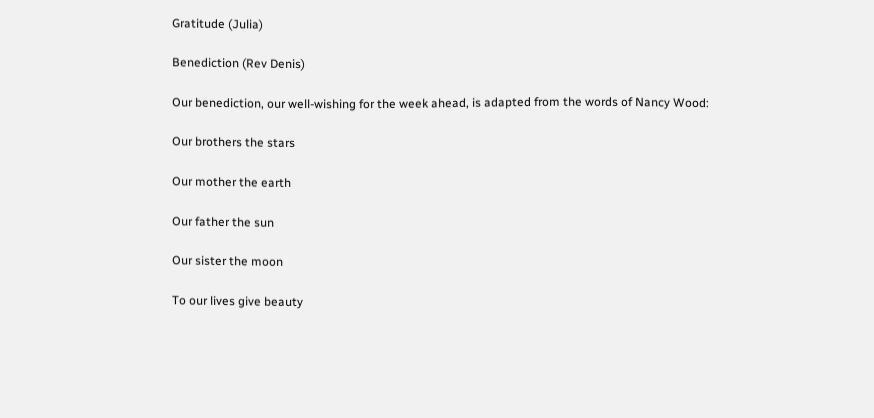Gratitude (Julia)

Benediction (Rev Denis)

Our benediction, our well-wishing for the week ahead, is adapted from the words of Nancy Wood:

Our brothers the stars

Our mother the earth

Our father the sun

Our sister the moon

To our lives give beauty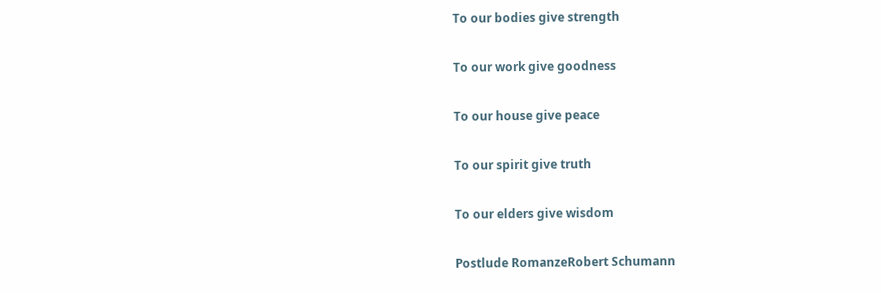To our bodies give strength

To our work give goodness

To our house give peace

To our spirit give truth

To our elders give wisdom

Postlude RomanzeRobert Schumann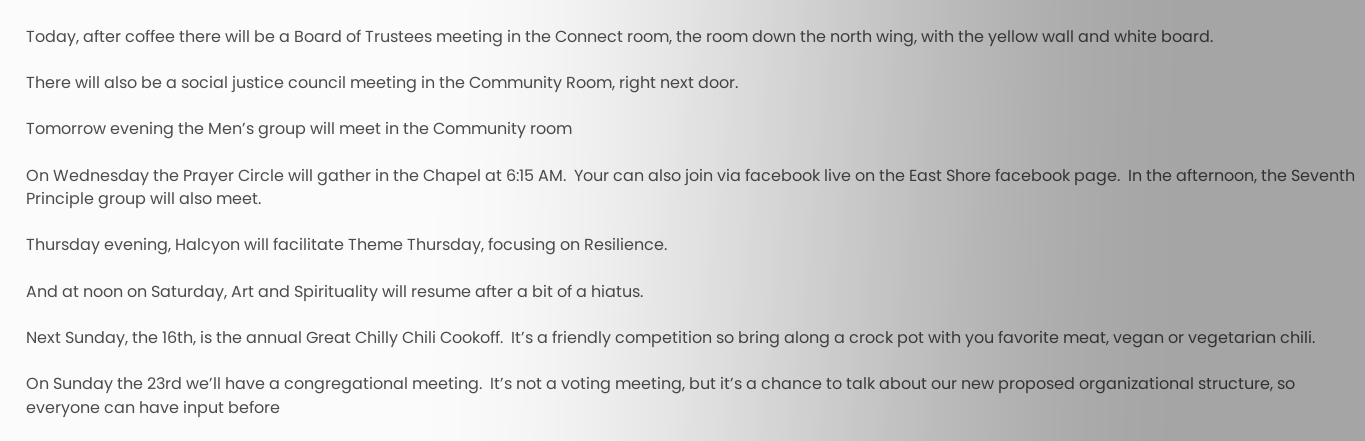Today, after coffee there will be a Board of Trustees meeting in the Connect room, the room down the north wing, with the yellow wall and white board.

There will also be a social justice council meeting in the Community Room, right next door.

Tomorrow evening the Men’s group will meet in the Community room

On Wednesday the Prayer Circle will gather in the Chapel at 6:15 AM.  Your can also join via facebook live on the East Shore facebook page.  In the afternoon, the Seventh Principle group will also meet.

Thursday evening, Halcyon will facilitate Theme Thursday, focusing on Resilience.

And at noon on Saturday, Art and Spirituality will resume after a bit of a hiatus.

Next Sunday, the 16th, is the annual Great Chilly Chili Cookoff.  It’s a friendly competition so bring along a crock pot with you favorite meat, vegan or vegetarian chili.

On Sunday the 23rd we’ll have a congregational meeting.  It’s not a voting meeting, but it’s a chance to talk about our new proposed organizational structure, so everyone can have input before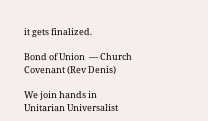it gets finalized.

Bond of Union  — Church Covenant (Rev Denis)

We join hands in Unitarian Universalist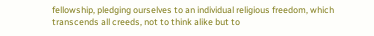fellowship, pledging ourselves to an individual religious freedom, which transcends all creeds, not to think alike but to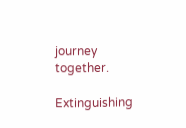journey together.

Extinguishing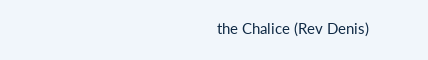the Chalice (Rev Denis)